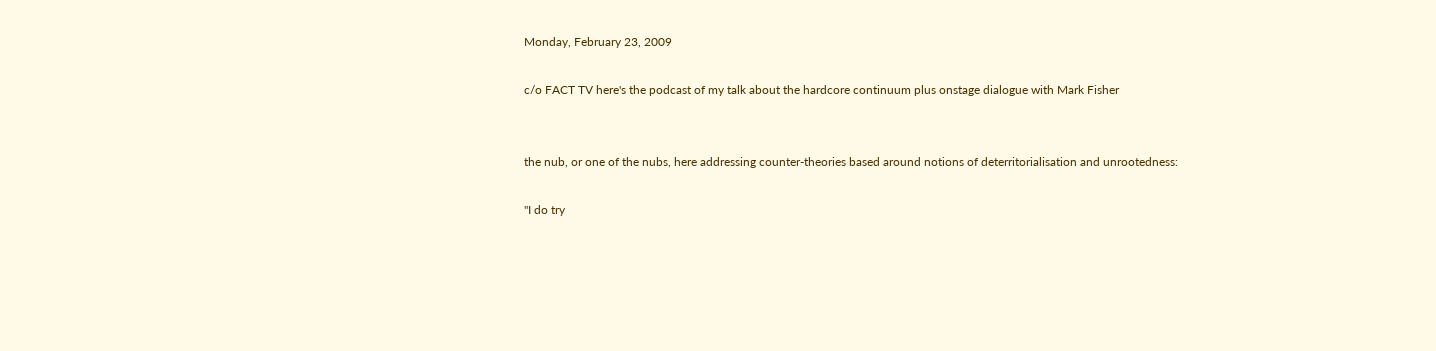Monday, February 23, 2009

c/o FACT TV here's the podcast of my talk about the hardcore continuum plus onstage dialogue with Mark Fisher


the nub, or one of the nubs, here addressing counter-theories based around notions of deterritorialisation and unrootedness:

"I do try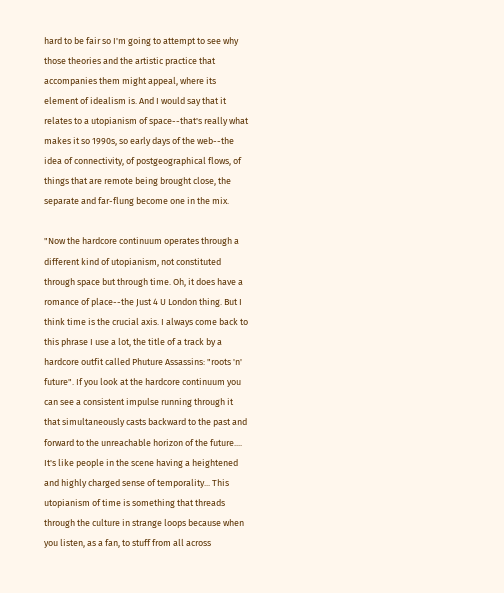hard to be fair so I'm going to attempt to see why those theories and the artistic practice that accompanies them might appeal, where its element of idealism is. And I would say that it relates to a utopianism of space--that's really what makes it so 1990s, so early days of the web--the idea of connectivity, of postgeographical flows, of things that are remote being brought close, the separate and far-flung become one in the mix.

"Now the hardcore continuum operates through a different kind of utopianism, not constituted through space but through time. Oh, it does have a romance of place--the Just 4 U London thing. But I think time is the crucial axis. I always come back to this phrase I use a lot, the title of a track by a hardcore outfit called Phuture Assassins: "roots 'n' future". If you look at the hardcore continuum you can see a consistent impulse running through it that simultaneously casts backward to the past and forward to the unreachable horizon of the future.... It's like people in the scene having a heightened and highly charged sense of temporality... This utopianism of time is something that threads through the culture in strange loops because when you listen, as a fan, to stuff from all across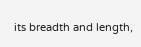its breadth and length,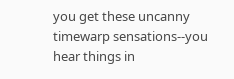you get these uncanny timewarp sensations--you hear things in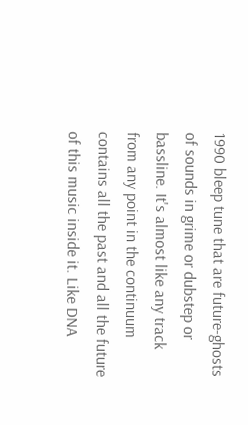1990 bleep tune that are future-ghosts of sounds in grime or dubstep or bassline. It's almost like any track from any point in the continuum contains all the past and all the future of this music inside it. Like DNA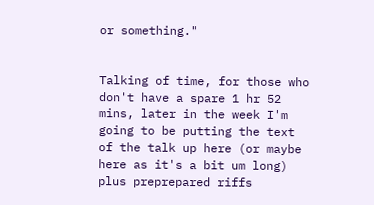or something."


Talking of time, for those who don't have a spare 1 hr 52 mins, later in the week I'm going to be putting the text of the talk up here (or maybe here as it's a bit um long) plus preprepared riffs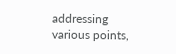addressing various points,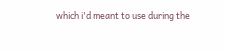which i'd meant to use during the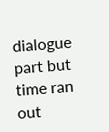dialogue part but time ran out